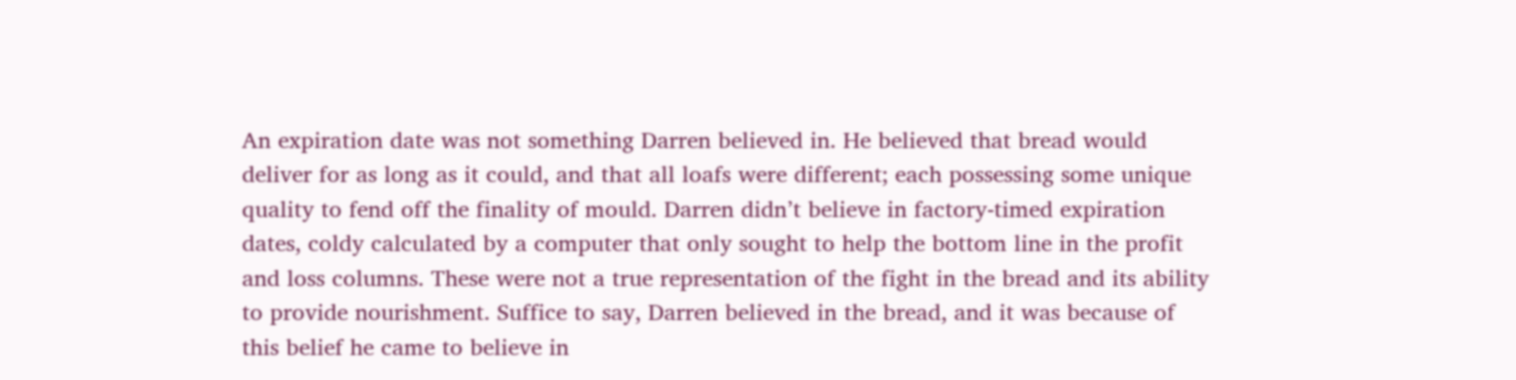An expiration date was not something Darren believed in. He believed that bread would deliver for as long as it could, and that all loafs were different; each possessing some unique quality to fend off the finality of mould. Darren didn’t believe in factory-timed expiration dates, coldy calculated by a computer that only sought to help the bottom line in the profit and loss columns. These were not a true representation of the fight in the bread and its ability to provide nourishment. Suffice to say, Darren believed in the bread, and it was because of this belief he came to believe in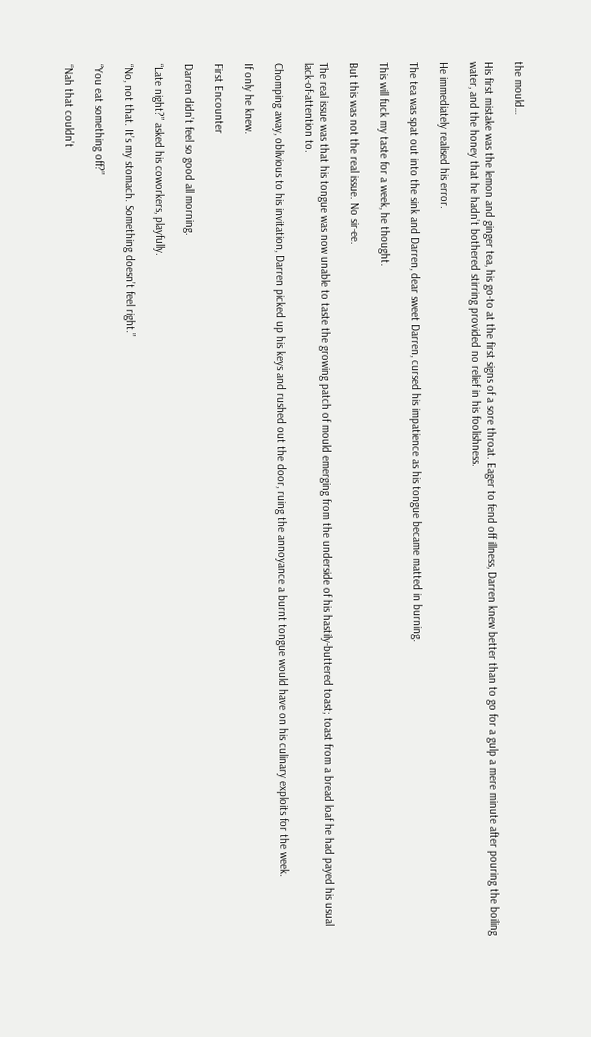the mould…

His first mistake was the lemon and ginger tea, his go-to at the first signs of a sore throat. Eager to fend off illness, Darren knew better than to go for a gulp a mere minute after pouring the boiling water, and the honey that he hadn’t bothered stirring provided no relief in his foolishness.

He immediately realised his error.

The tea was spat out into the sink and Darren, dear sweet Darren, cursed his impatience as his tongue became matted in burning.

This will fuck my taste for a week, he thought.

But this was not the real issue. No sir-ee.

The real issue was that his tongue was now unable to taste the growing patch of mould emerging from the underside of his hastily-buttered toast; toast from a bread loaf he had payed his usual lack-of-attention to.

Chomping away, oblivious to his invitation, Darren picked up his keys and rushed out the door, ruing the annoyance a burnt tongue would have on his culinary exploits for the week.

If only he knew.

First Encounter

Darren didn’t feel so good all morning.

“Late night?” asked his coworkers, playfully.

“No, not that. It’s my stomach. Something doesn’t feel right.”

“You eat something off?”

“Nah that couldn’t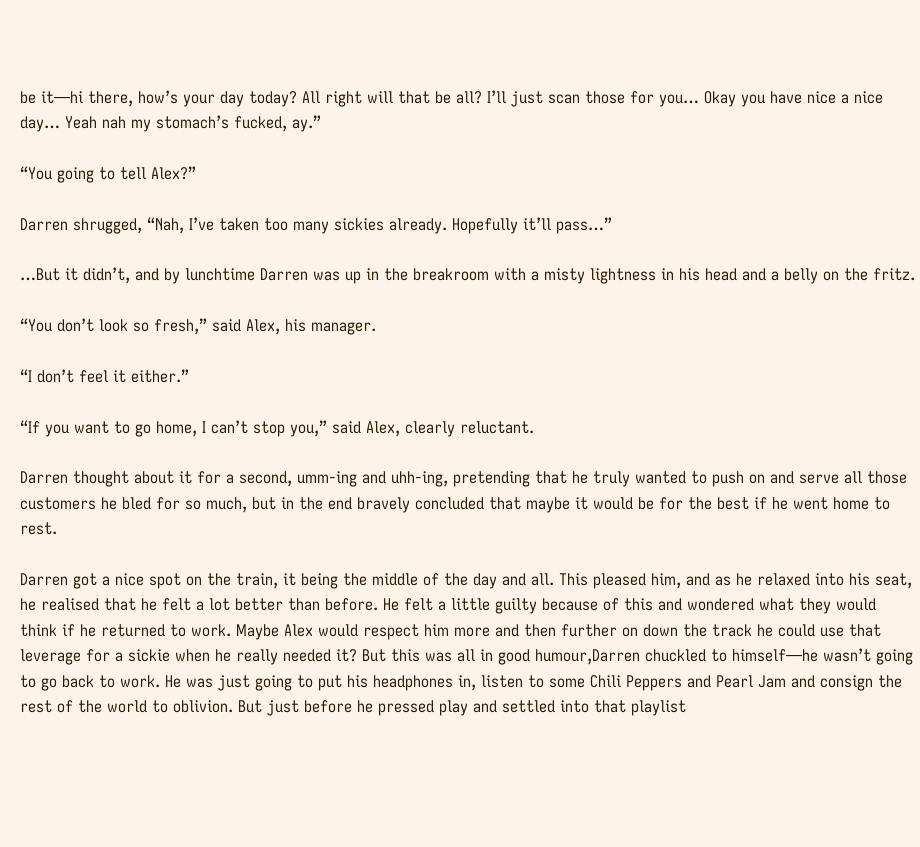be it—hi there, how’s your day today? All right will that be all? I’ll just scan those for you… Okay you have nice a nice day… Yeah nah my stomach’s fucked, ay.”

“You going to tell Alex?”

Darren shrugged, “Nah, I’ve taken too many sickies already. Hopefully it’ll pass…”

…But it didn’t, and by lunchtime Darren was up in the breakroom with a misty lightness in his head and a belly on the fritz.

“You don’t look so fresh,” said Alex, his manager.

“I don’t feel it either.”

“If you want to go home, I can’t stop you,” said Alex, clearly reluctant.

Darren thought about it for a second, umm-ing and uhh-ing, pretending that he truly wanted to push on and serve all those customers he bled for so much, but in the end bravely concluded that maybe it would be for the best if he went home to rest.

Darren got a nice spot on the train, it being the middle of the day and all. This pleased him, and as he relaxed into his seat, he realised that he felt a lot better than before. He felt a little guilty because of this and wondered what they would think if he returned to work. Maybe Alex would respect him more and then further on down the track he could use that leverage for a sickie when he really needed it? But this was all in good humour,Darren chuckled to himself—he wasn’t going to go back to work. He was just going to put his headphones in, listen to some Chili Peppers and Pearl Jam and consign the rest of the world to oblivion. But just before he pressed play and settled into that playlist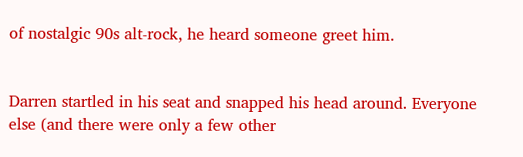of nostalgic 90s alt-rock, he heard someone greet him.


Darren startled in his seat and snapped his head around. Everyone else (and there were only a few other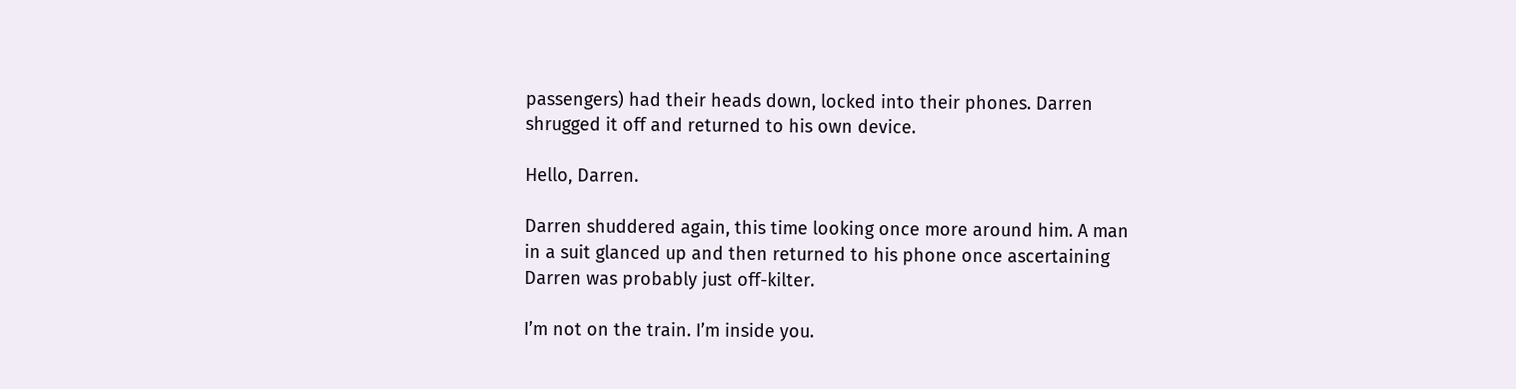passengers) had their heads down, locked into their phones. Darren shrugged it off and returned to his own device.

Hello, Darren.

Darren shuddered again, this time looking once more around him. A man in a suit glanced up and then returned to his phone once ascertaining Darren was probably just off-kilter.

I’m not on the train. I’m inside you.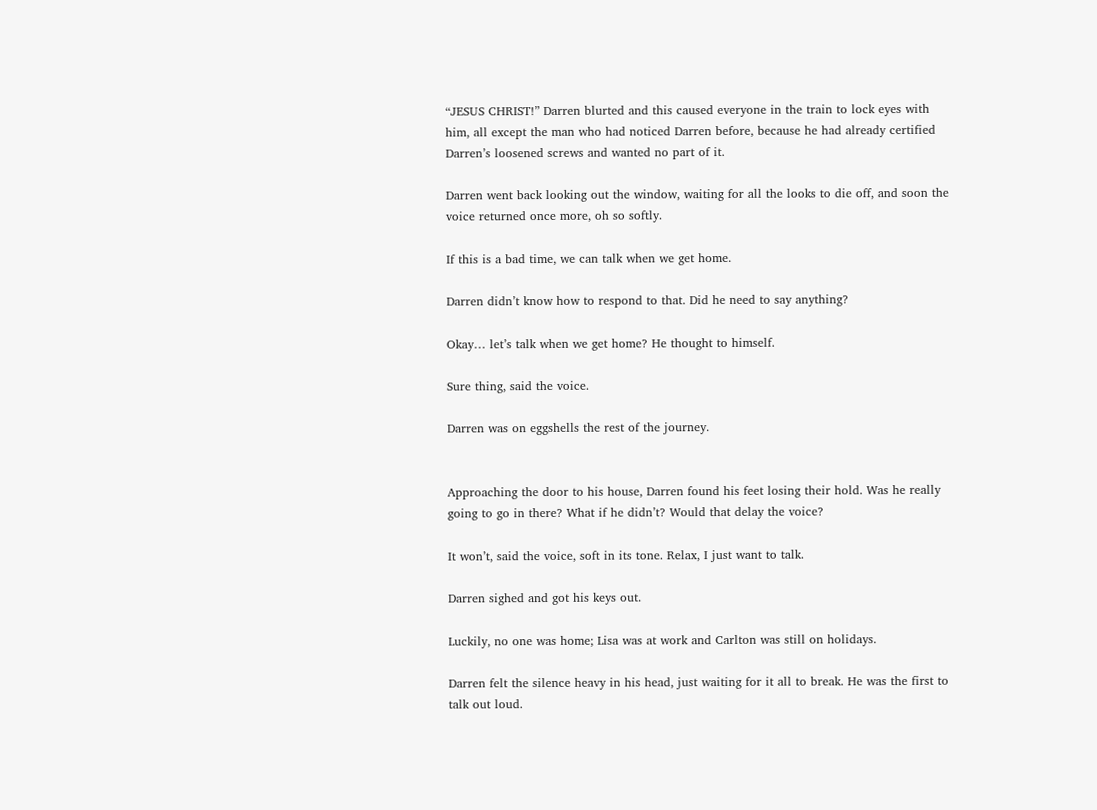“JESUS CHRIST!” Darren blurted and this caused everyone in the train to lock eyes with him, all except the man who had noticed Darren before, because he had already certified Darren’s loosened screws and wanted no part of it.

Darren went back looking out the window, waiting for all the looks to die off, and soon the voice returned once more, oh so softly.

If this is a bad time, we can talk when we get home.

Darren didn’t know how to respond to that. Did he need to say anything?

Okay… let’s talk when we get home? He thought to himself.

Sure thing, said the voice.

Darren was on eggshells the rest of the journey.


Approaching the door to his house, Darren found his feet losing their hold. Was he really going to go in there? What if he didn’t? Would that delay the voice?

It won’t, said the voice, soft in its tone. Relax, I just want to talk.

Darren sighed and got his keys out.

Luckily, no one was home; Lisa was at work and Carlton was still on holidays.

Darren felt the silence heavy in his head, just waiting for it all to break. He was the first to talk out loud.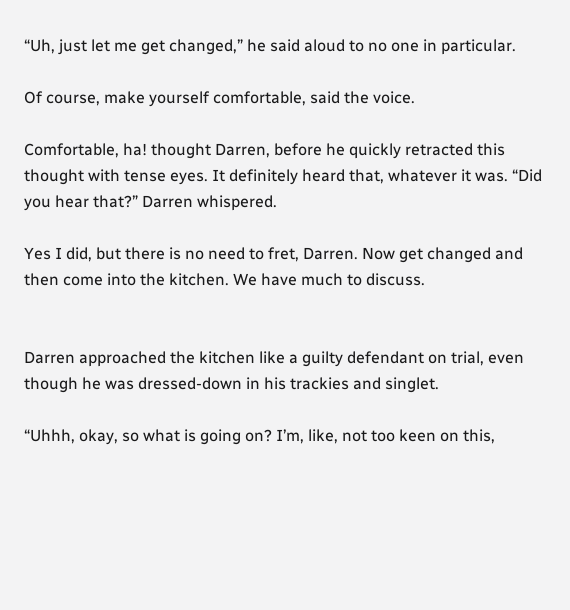“Uh, just let me get changed,” he said aloud to no one in particular.

Of course, make yourself comfortable, said the voice.

Comfortable, ha! thought Darren, before he quickly retracted this thought with tense eyes. It definitely heard that, whatever it was. “Did you hear that?” Darren whispered.

Yes I did, but there is no need to fret, Darren. Now get changed and then come into the kitchen. We have much to discuss.


Darren approached the kitchen like a guilty defendant on trial, even though he was dressed-down in his trackies and singlet.

“Uhhh, okay, so what is going on? I’m, like, not too keen on this,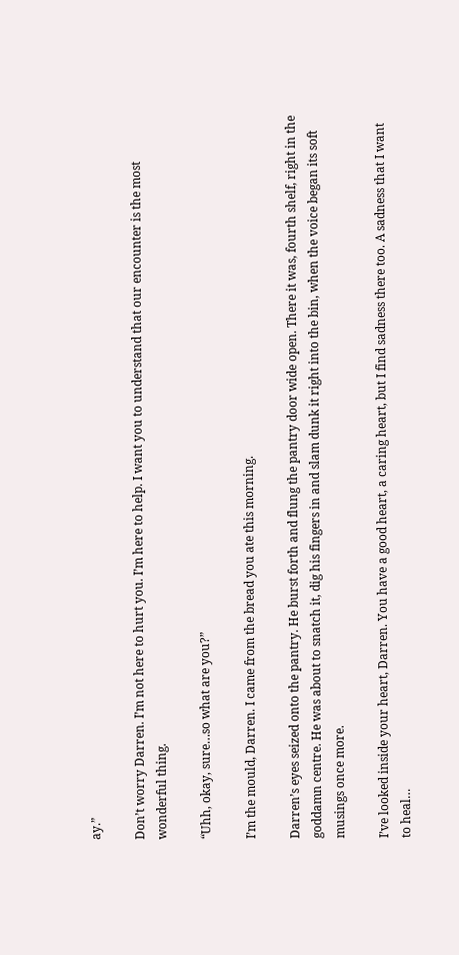ay.”

Don’t worry Darren. I’m not here to hurt you. I’m here to help. I want you to understand that our encounter is the most wonderful thing.

“Uhh, okay, sure…so what are you?”

I’m the mould, Darren. I came from the bread you ate this morning.

Darren’s eyes seized onto the pantry. He burst forth and flung the pantry door wide open. There it was, fourth shelf, right in the goddamn centre. He was about to snatch it, dig his fingers in and slam dunk it right into the bin, when the voice began its soft musings once more.

I’ve looked inside your heart, Darren. You have a good heart, a caring heart, but I find sadness there too. A sadness that I want to heal…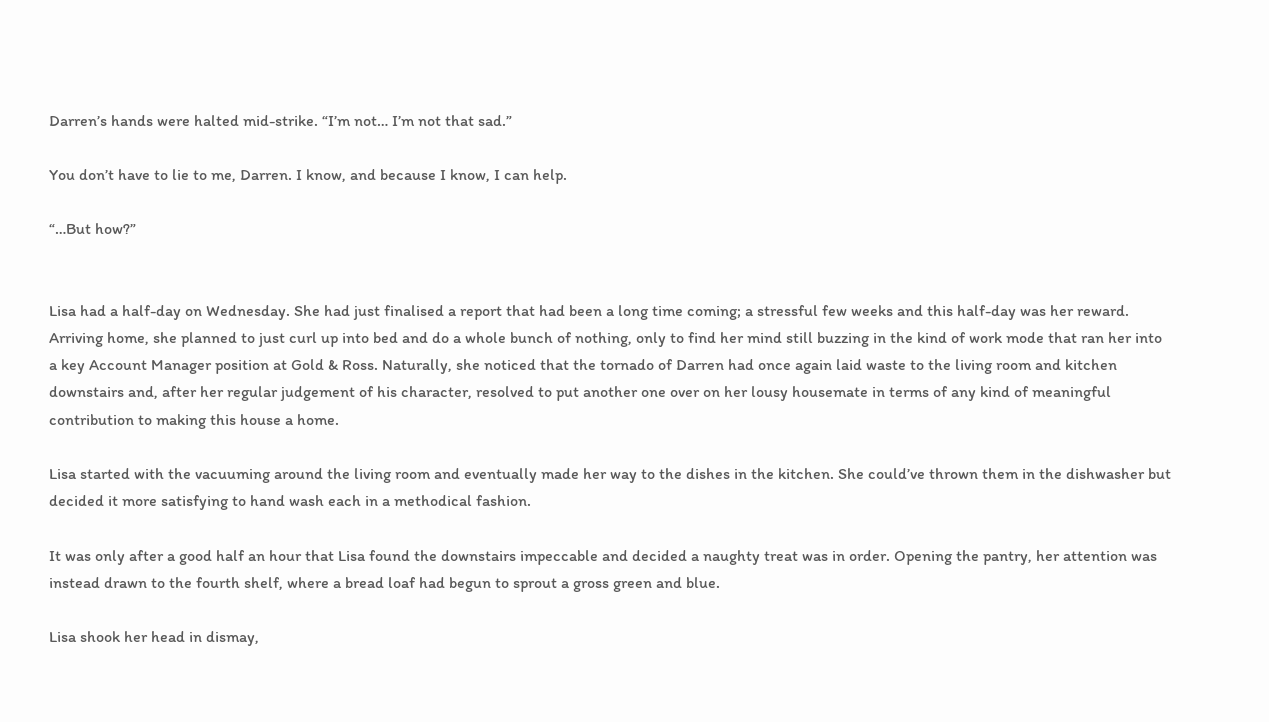Darren’s hands were halted mid-strike. “I’m not… I’m not that sad.”

You don’t have to lie to me, Darren. I know, and because I know, I can help.

“…But how?”


Lisa had a half-day on Wednesday. She had just finalised a report that had been a long time coming; a stressful few weeks and this half-day was her reward. Arriving home, she planned to just curl up into bed and do a whole bunch of nothing, only to find her mind still buzzing in the kind of work mode that ran her into a key Account Manager position at Gold & Ross. Naturally, she noticed that the tornado of Darren had once again laid waste to the living room and kitchen downstairs and, after her regular judgement of his character, resolved to put another one over on her lousy housemate in terms of any kind of meaningful contribution to making this house a home.

Lisa started with the vacuuming around the living room and eventually made her way to the dishes in the kitchen. She could’ve thrown them in the dishwasher but decided it more satisfying to hand wash each in a methodical fashion.

It was only after a good half an hour that Lisa found the downstairs impeccable and decided a naughty treat was in order. Opening the pantry, her attention was instead drawn to the fourth shelf, where a bread loaf had begun to sprout a gross green and blue.

Lisa shook her head in dismay,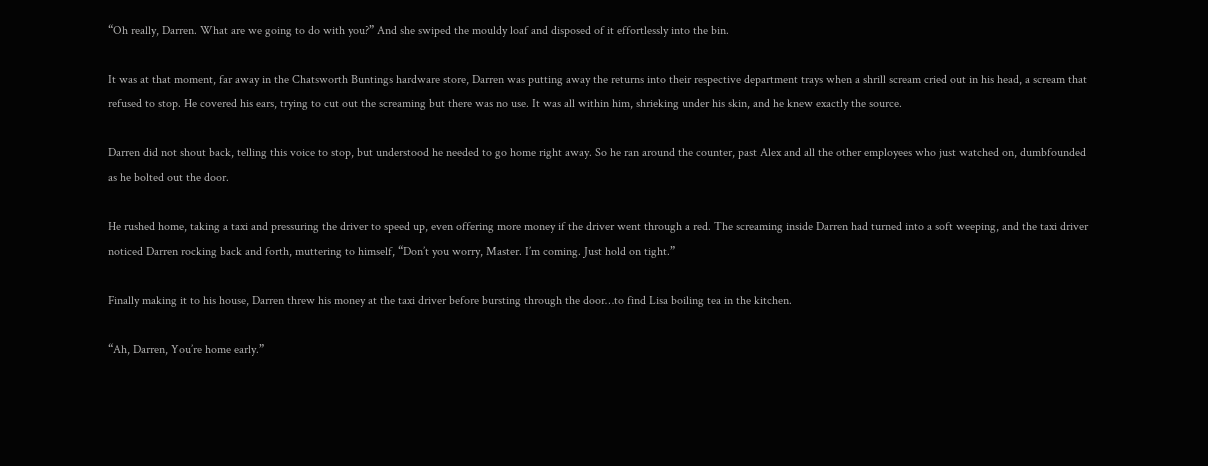“Oh really, Darren. What are we going to do with you?” And she swiped the mouldy loaf and disposed of it effortlessly into the bin.

It was at that moment, far away in the Chatsworth Buntings hardware store, Darren was putting away the returns into their respective department trays when a shrill scream cried out in his head, a scream that refused to stop. He covered his ears, trying to cut out the screaming but there was no use. It was all within him, shrieking under his skin, and he knew exactly the source.

Darren did not shout back, telling this voice to stop, but understood he needed to go home right away. So he ran around the counter, past Alex and all the other employees who just watched on, dumbfounded as he bolted out the door.

He rushed home, taking a taxi and pressuring the driver to speed up, even offering more money if the driver went through a red. The screaming inside Darren had turned into a soft weeping, and the taxi driver noticed Darren rocking back and forth, muttering to himself, “Don’t you worry, Master. I’m coming. Just hold on tight.”

Finally making it to his house, Darren threw his money at the taxi driver before bursting through the door…to find Lisa boiling tea in the kitchen.

“Ah, Darren, You’re home early.”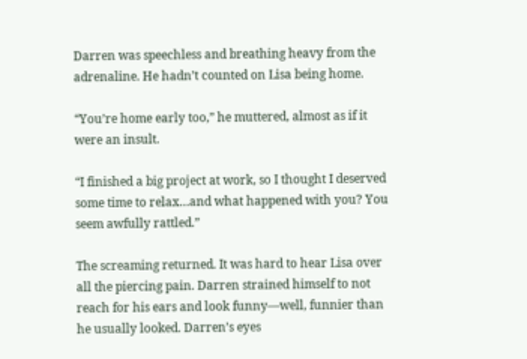Darren was speechless and breathing heavy from the adrenaline. He hadn’t counted on Lisa being home.

“You’re home early too,” he muttered, almost as if it were an insult.

“I finished a big project at work, so I thought I deserved some time to relax…and what happened with you? You seem awfully rattled.”

The screaming returned. It was hard to hear Lisa over all the piercing pain. Darren strained himself to not reach for his ears and look funny—well, funnier than he usually looked. Darren’s eyes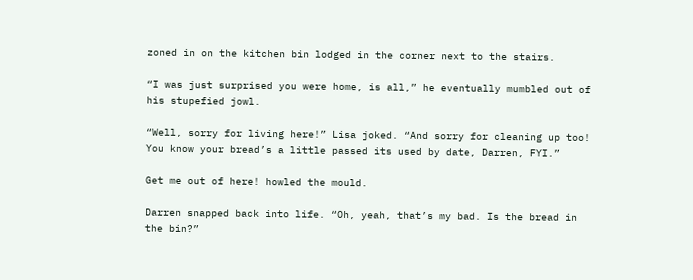zoned in on the kitchen bin lodged in the corner next to the stairs.

“I was just surprised you were home, is all,” he eventually mumbled out of his stupefied jowl.

“Well, sorry for living here!” Lisa joked. “And sorry for cleaning up too! You know your bread’s a little passed its used by date, Darren, FYI.”

Get me out of here! howled the mould.

Darren snapped back into life. “Oh, yeah, that’s my bad. Is the bread in the bin?”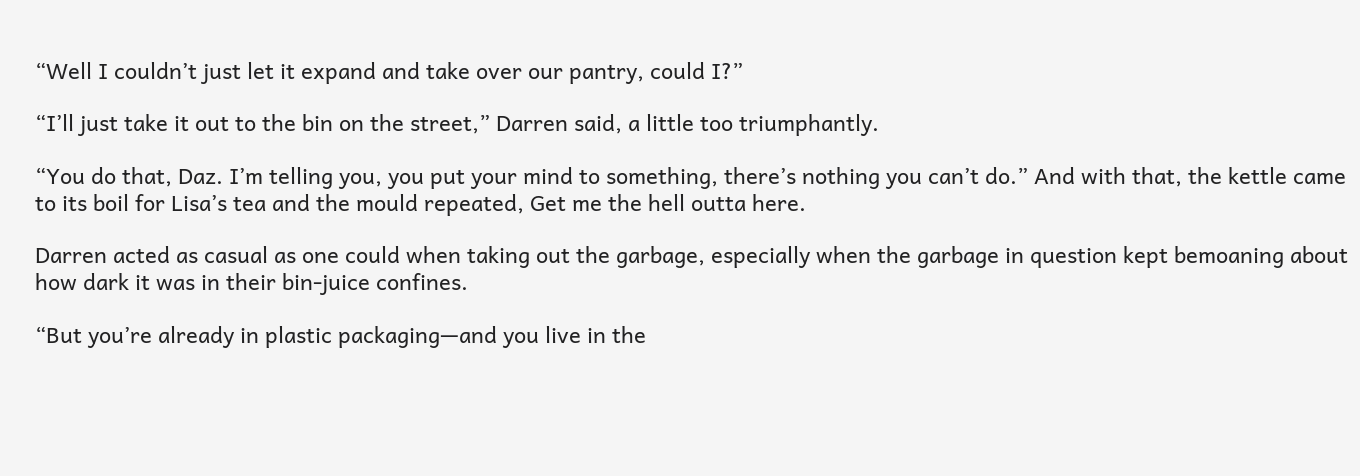“Well I couldn’t just let it expand and take over our pantry, could I?”

“I’ll just take it out to the bin on the street,” Darren said, a little too triumphantly.

“You do that, Daz. I’m telling you, you put your mind to something, there’s nothing you can’t do.” And with that, the kettle came to its boil for Lisa’s tea and the mould repeated, Get me the hell outta here.

Darren acted as casual as one could when taking out the garbage, especially when the garbage in question kept bemoaning about how dark it was in their bin-juice confines.

“But you’re already in plastic packaging—and you live in the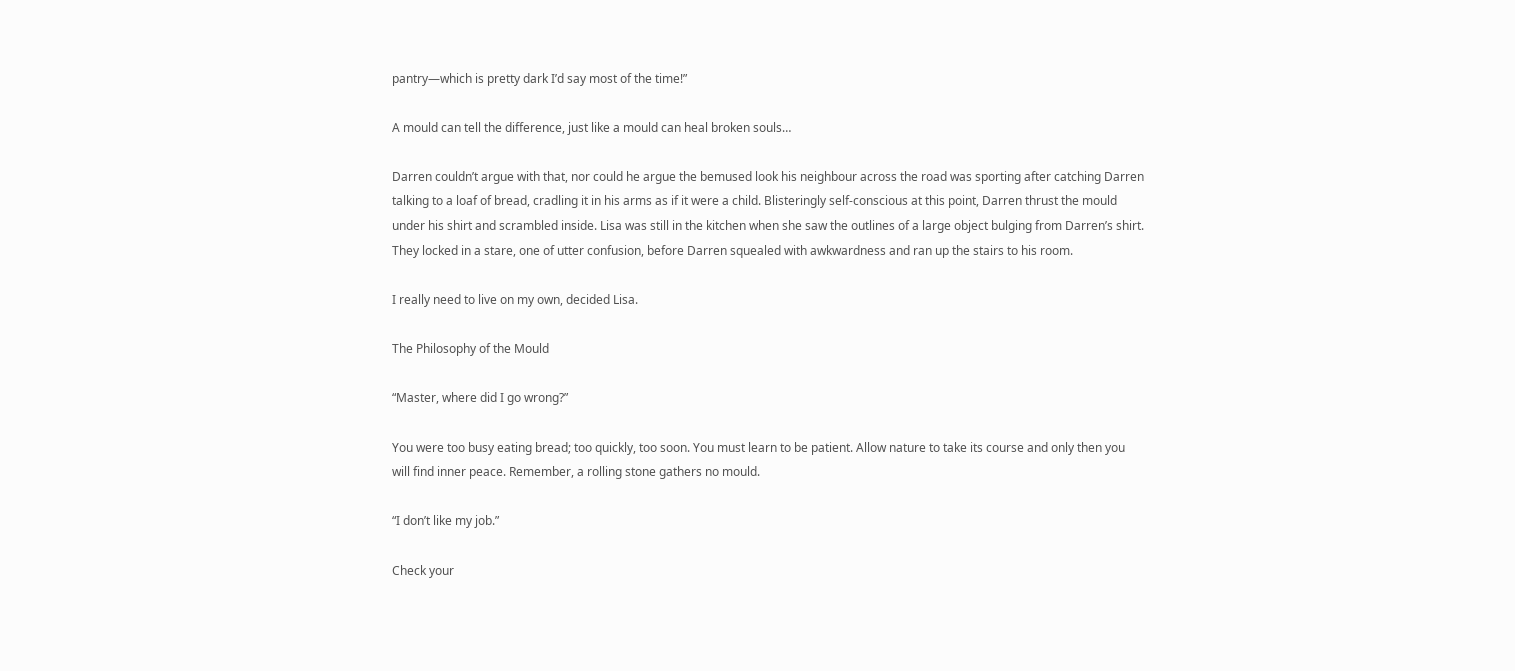pantry—which is pretty dark I’d say most of the time!”

A mould can tell the difference, just like a mould can heal broken souls…

Darren couldn’t argue with that, nor could he argue the bemused look his neighbour across the road was sporting after catching Darren talking to a loaf of bread, cradling it in his arms as if it were a child. Blisteringly self-conscious at this point, Darren thrust the mould under his shirt and scrambled inside. Lisa was still in the kitchen when she saw the outlines of a large object bulging from Darren’s shirt. They locked in a stare, one of utter confusion, before Darren squealed with awkwardness and ran up the stairs to his room.

I really need to live on my own, decided Lisa.

The Philosophy of the Mould

“Master, where did I go wrong?”

You were too busy eating bread; too quickly, too soon. You must learn to be patient. Allow nature to take its course and only then you will find inner peace. Remember, a rolling stone gathers no mould.

“I don’t like my job.”

Check your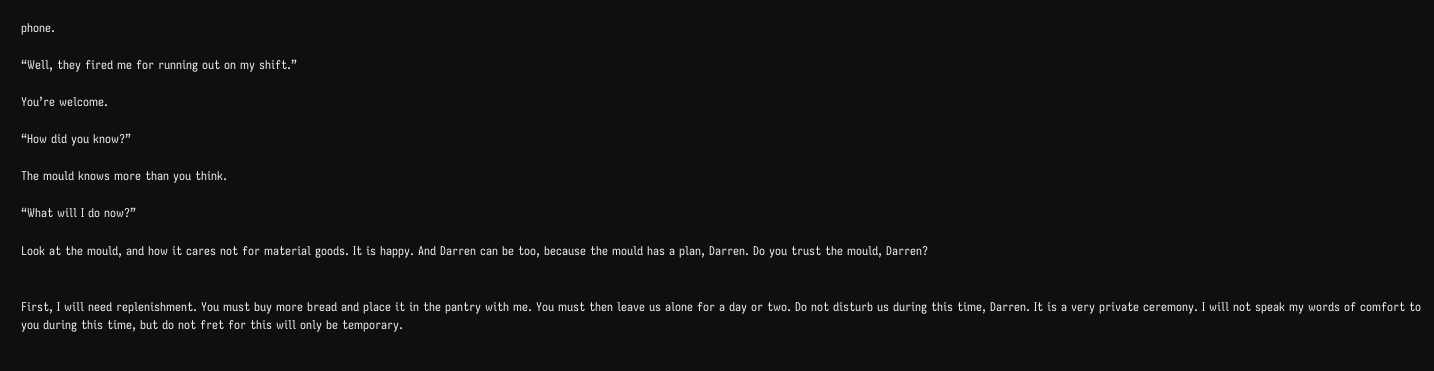phone.

“Well, they fired me for running out on my shift.”

You’re welcome.

“How did you know?”

The mould knows more than you think.

“What will I do now?”

Look at the mould, and how it cares not for material goods. It is happy. And Darren can be too, because the mould has a plan, Darren. Do you trust the mould, Darren?


First, I will need replenishment. You must buy more bread and place it in the pantry with me. You must then leave us alone for a day or two. Do not disturb us during this time, Darren. It is a very private ceremony. I will not speak my words of comfort to you during this time, but do not fret for this will only be temporary.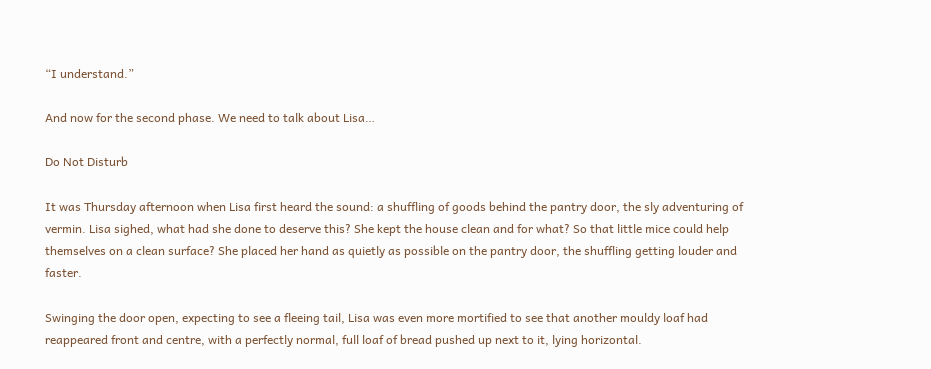“I understand.”

And now for the second phase. We need to talk about Lisa…

Do Not Disturb

It was Thursday afternoon when Lisa first heard the sound: a shuffling of goods behind the pantry door, the sly adventuring of vermin. Lisa sighed, what had she done to deserve this? She kept the house clean and for what? So that little mice could help themselves on a clean surface? She placed her hand as quietly as possible on the pantry door, the shuffling getting louder and faster.

Swinging the door open, expecting to see a fleeing tail, Lisa was even more mortified to see that another mouldy loaf had reappeared front and centre, with a perfectly normal, full loaf of bread pushed up next to it, lying horizontal.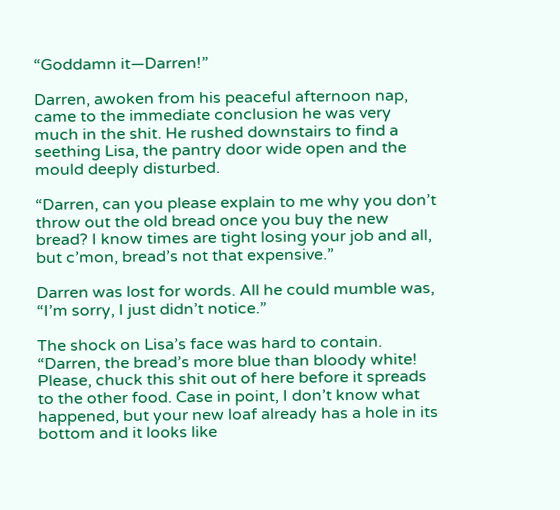“Goddamn it—Darren!”

Darren, awoken from his peaceful afternoon nap, came to the immediate conclusion he was very much in the shit. He rushed downstairs to find a seething Lisa, the pantry door wide open and the mould deeply disturbed.

“Darren, can you please explain to me why you don’t throw out the old bread once you buy the new bread? I know times are tight losing your job and all, but c’mon, bread’s not that expensive.”

Darren was lost for words. All he could mumble was, “I’m sorry, I just didn’t notice.”

The shock on Lisa’s face was hard to contain. “Darren, the bread’s more blue than bloody white! Please, chuck this shit out of here before it spreads to the other food. Case in point, I don’t know what happened, but your new loaf already has a hole in its bottom and it looks like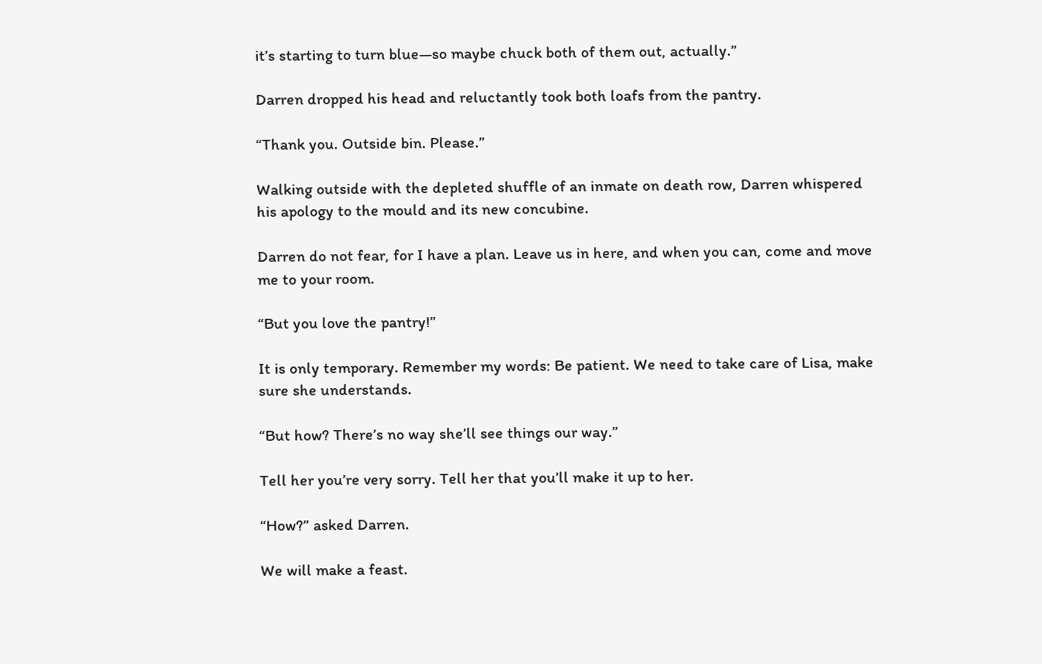it’s starting to turn blue—so maybe chuck both of them out, actually.”

Darren dropped his head and reluctantly took both loafs from the pantry.

“Thank you. Outside bin. Please.”

Walking outside with the depleted shuffle of an inmate on death row, Darren whispered his apology to the mould and its new concubine.

Darren do not fear, for I have a plan. Leave us in here, and when you can, come and move me to your room.

“But you love the pantry!”

It is only temporary. Remember my words: Be patient. We need to take care of Lisa, make sure she understands.

“But how? There’s no way she’ll see things our way.”

Tell her you’re very sorry. Tell her that you’ll make it up to her.

“How?” asked Darren.

We will make a feast.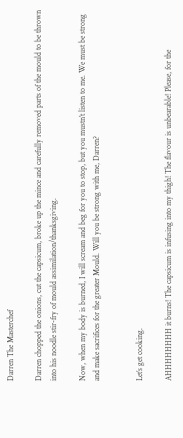Darren The Masterchef

Darren chopped the onions, cut the capsicum, broke up the mince and carefully removed parts of the mould to be thrown into his noodle stir-fry of mould assimilation/thanksgiving.

Now, when my body is burned, I will scream and beg for you to stop, but you mustn’t listen to me. We must be strong and make sacrifices for the greater Mould. Will you be strong with me, Darren?


Let’s get cooking.

AHHHHHHHH it burns! The capsicum is infusing into my thigh! The flavour is unbearable! Please, for the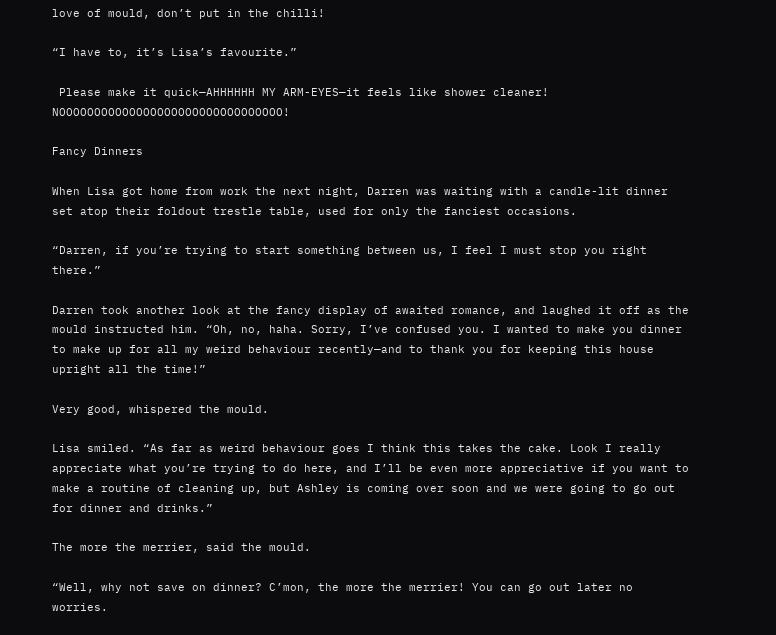love of mould, don’t put in the chilli!

“I have to, it’s Lisa’s favourite.”

 Please make it quick—AHHHHHH MY ARM-EYES—it feels like shower cleaner! NOOOOOOOOOOOOOOOOOOOOOOOOOOOOOOOO!

Fancy Dinners

When Lisa got home from work the next night, Darren was waiting with a candle-lit dinner set atop their foldout trestle table, used for only the fanciest occasions.

“Darren, if you’re trying to start something between us, I feel I must stop you right there.”

Darren took another look at the fancy display of awaited romance, and laughed it off as the mould instructed him. “Oh, no, haha. Sorry, I’ve confused you. I wanted to make you dinner to make up for all my weird behaviour recently—and to thank you for keeping this house upright all the time!”

Very good, whispered the mould.

Lisa smiled. “As far as weird behaviour goes I think this takes the cake. Look I really appreciate what you’re trying to do here, and I’ll be even more appreciative if you want to make a routine of cleaning up, but Ashley is coming over soon and we were going to go out for dinner and drinks.”

The more the merrier, said the mould.

“Well, why not save on dinner? C’mon, the more the merrier! You can go out later no worries.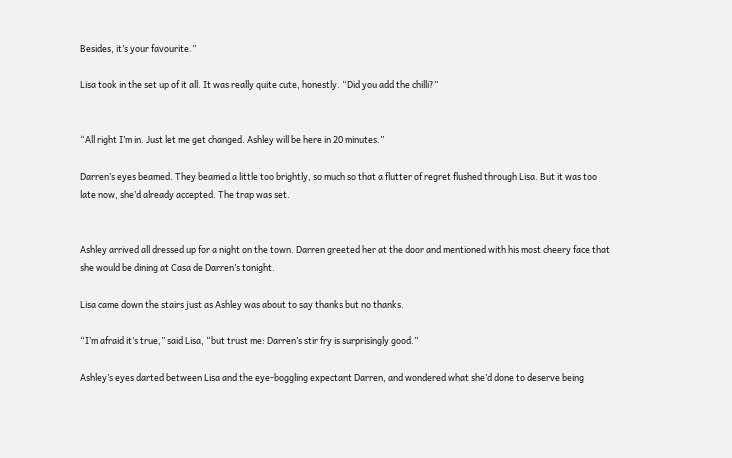Besides, it’s your favourite.”

Lisa took in the set up of it all. It was really quite cute, honestly. “Did you add the chilli?”


“All right I’m in. Just let me get changed. Ashley will be here in 20 minutes.”

Darren’s eyes beamed. They beamed a little too brightly, so much so that a flutter of regret flushed through Lisa. But it was too late now, she’d already accepted. The trap was set.


Ashley arrived all dressed up for a night on the town. Darren greeted her at the door and mentioned with his most cheery face that she would be dining at Casa de Darren’s tonight.

Lisa came down the stairs just as Ashley was about to say thanks but no thanks.

“I’m afraid it’s true,” said Lisa, “but trust me: Darren’s stir fry is surprisingly good.”

Ashley’s eyes darted between Lisa and the eye-boggling expectant Darren, and wondered what she’d done to deserve being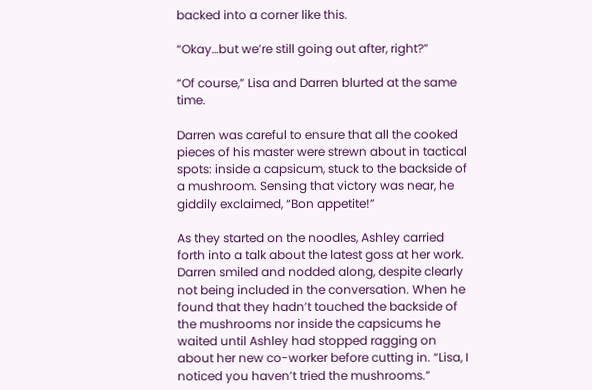backed into a corner like this.

“Okay…but we’re still going out after, right?”

“Of course,” Lisa and Darren blurted at the same time.

Darren was careful to ensure that all the cooked pieces of his master were strewn about in tactical spots: inside a capsicum, stuck to the backside of a mushroom. Sensing that victory was near, he giddily exclaimed, “Bon appetite!”

As they started on the noodles, Ashley carried forth into a talk about the latest goss at her work. Darren smiled and nodded along, despite clearly not being included in the conversation. When he found that they hadn’t touched the backside of the mushrooms nor inside the capsicums he waited until Ashley had stopped ragging on about her new co-worker before cutting in. “Lisa, I noticed you haven’t tried the mushrooms.”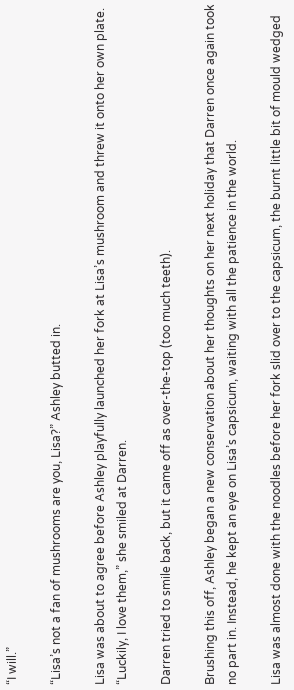“I will.”

“Lisa’s not a fan of mushrooms are you, Lisa?” Ashley butted in.

Lisa was about to agree before Ashley playfully launched her fork at Lisa’s mushroom and threw it onto her own plate. “Luckily, I love them,” she smiled at Darren.

Darren tried to smile back, but it came off as over-the-top (too much teeth).

Brushing this off, Ashley began a new conservation about her thoughts on her next holiday that Darren once again took no part in. Instead, he kept an eye on Lisa’s capsicum, waiting with all the patience in the world.

Lisa was almost done with the noodles before her fork slid over to the capsicum, the burnt little bit of mould wedged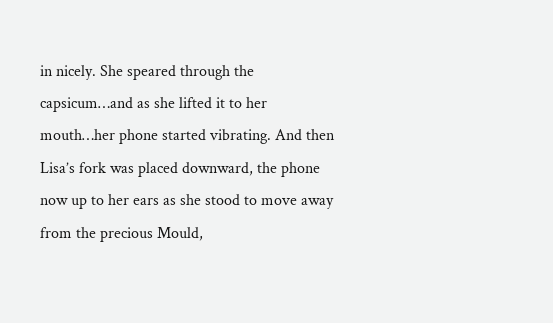in nicely. She speared through the capsicum…and as she lifted it to her mouth…her phone started vibrating. And then Lisa’s fork was placed downward, the phone now up to her ears as she stood to move away from the precious Mould,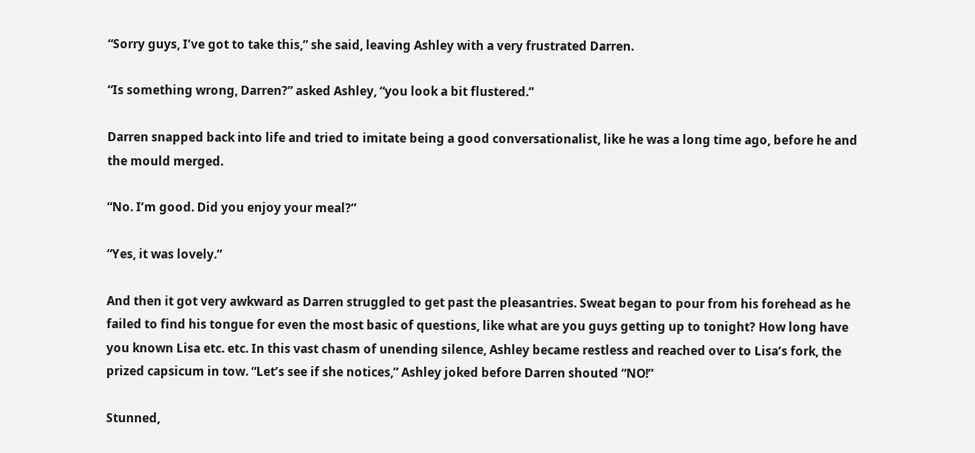“Sorry guys, I’ve got to take this,” she said, leaving Ashley with a very frustrated Darren.

“Is something wrong, Darren?” asked Ashley, “you look a bit flustered.”

Darren snapped back into life and tried to imitate being a good conversationalist, like he was a long time ago, before he and the mould merged.

“No. I’m good. Did you enjoy your meal?”

“Yes, it was lovely.”

And then it got very awkward as Darren struggled to get past the pleasantries. Sweat began to pour from his forehead as he failed to find his tongue for even the most basic of questions, like what are you guys getting up to tonight? How long have you known Lisa etc. etc. In this vast chasm of unending silence, Ashley became restless and reached over to Lisa’s fork, the prized capsicum in tow. “Let’s see if she notices,” Ashley joked before Darren shouted “NO!”

Stunned,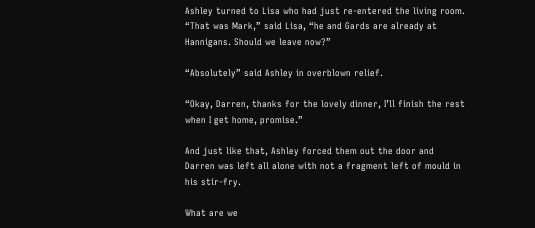Ashley turned to Lisa who had just re-entered the living room. “That was Mark,” said Lisa, “he and Gards are already at Hannigans. Should we leave now?”

“Absolutely” said Ashley in overblown relief.

“Okay, Darren, thanks for the lovely dinner, I’ll finish the rest when I get home, promise.”

And just like that, Ashley forced them out the door and Darren was left all alone with not a fragment left of mould in his stir-fry.

What are we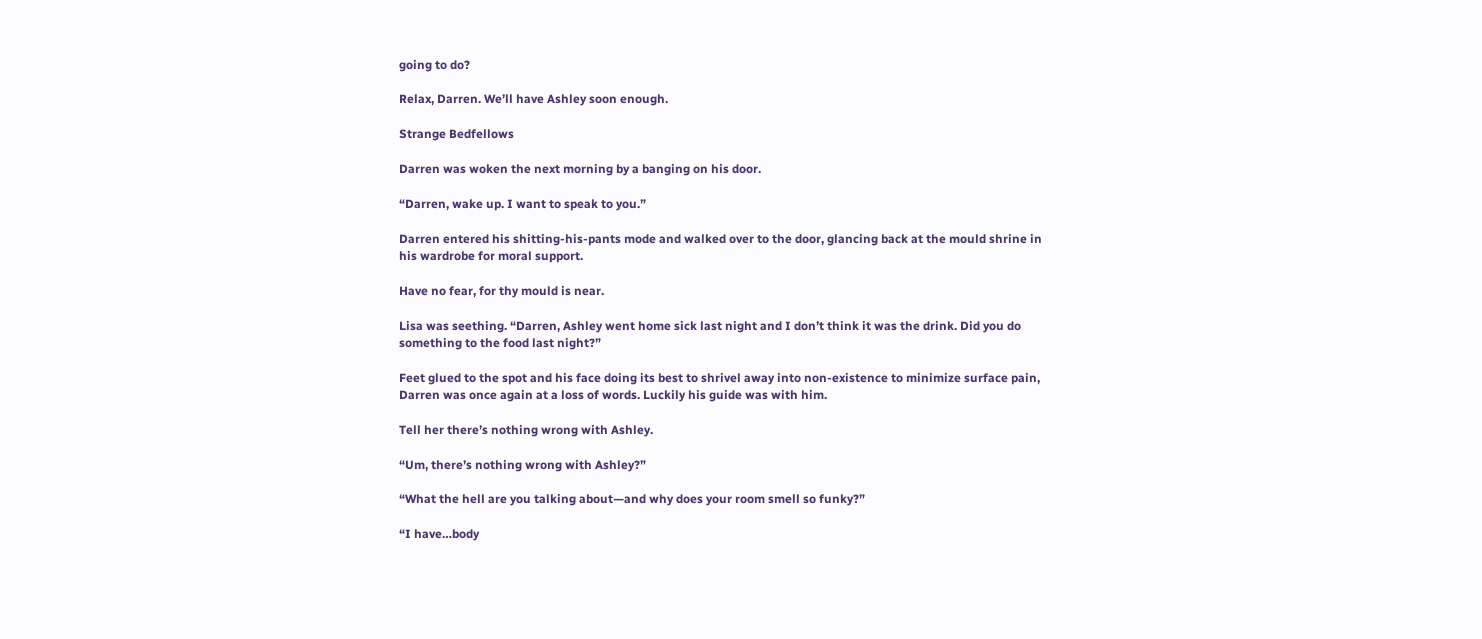going to do?

Relax, Darren. We’ll have Ashley soon enough.

Strange Bedfellows

Darren was woken the next morning by a banging on his door.

“Darren, wake up. I want to speak to you.”

Darren entered his shitting-his-pants mode and walked over to the door, glancing back at the mould shrine in his wardrobe for moral support.

Have no fear, for thy mould is near.

Lisa was seething. “Darren, Ashley went home sick last night and I don’t think it was the drink. Did you do something to the food last night?”

Feet glued to the spot and his face doing its best to shrivel away into non-existence to minimize surface pain, Darren was once again at a loss of words. Luckily his guide was with him.

Tell her there’s nothing wrong with Ashley.

“Um, there’s nothing wrong with Ashley?”

“What the hell are you talking about—and why does your room smell so funky?”

“I have…body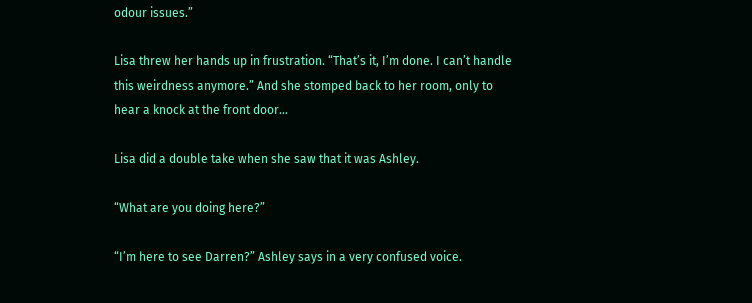odour issues.”

Lisa threw her hands up in frustration. “That’s it, I’m done. I can’t handle this weirdness anymore.” And she stomped back to her room, only to hear a knock at the front door…

Lisa did a double take when she saw that it was Ashley.

“What are you doing here?”

“I’m here to see Darren?” Ashley says in a very confused voice.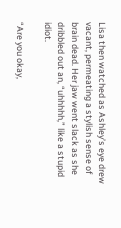Lisa then watched as Ashley’s eye drew vacant, permeating a stylish sense of brain dead. Her jaw went slack as she dribbled out an, “uhhhhh,” like a stupid idiot.

“Are you okay,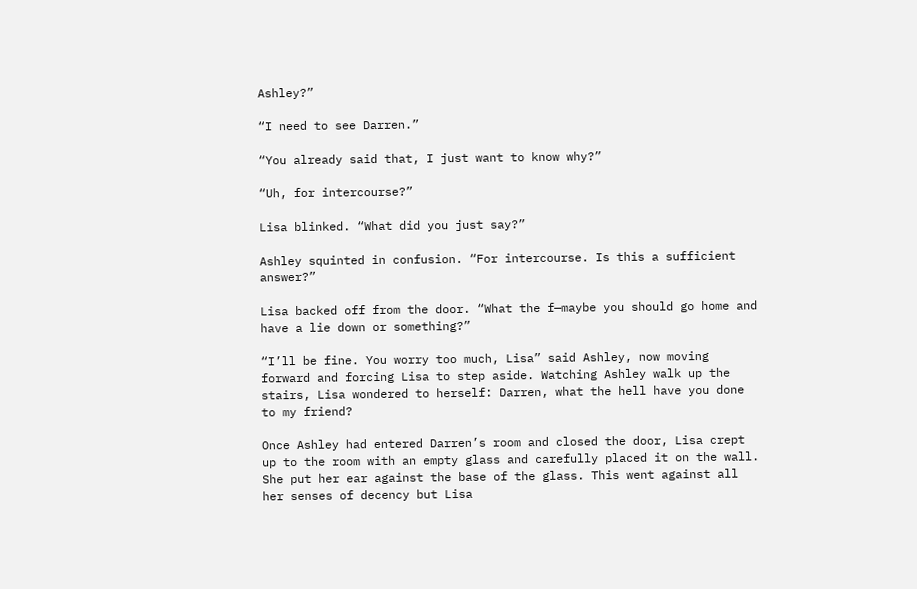Ashley?”

“I need to see Darren.”

“You already said that, I just want to know why?”

“Uh, for intercourse?”

Lisa blinked. “What did you just say?”

Ashley squinted in confusion. “For intercourse. Is this a sufficient answer?”

Lisa backed off from the door. “What the f—maybe you should go home and have a lie down or something?”

“I’ll be fine. You worry too much, Lisa” said Ashley, now moving forward and forcing Lisa to step aside. Watching Ashley walk up the stairs, Lisa wondered to herself: Darren, what the hell have you done to my friend?

Once Ashley had entered Darren’s room and closed the door, Lisa crept up to the room with an empty glass and carefully placed it on the wall. She put her ear against the base of the glass. This went against all her senses of decency but Lisa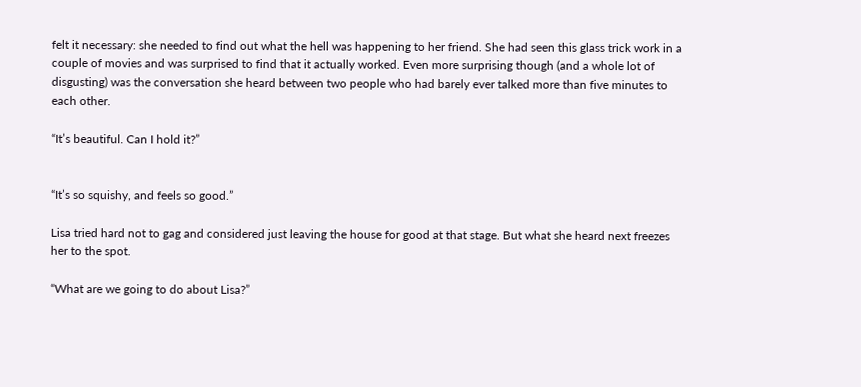felt it necessary: she needed to find out what the hell was happening to her friend. She had seen this glass trick work in a couple of movies and was surprised to find that it actually worked. Even more surprising though (and a whole lot of disgusting) was the conversation she heard between two people who had barely ever talked more than five minutes to each other.

“It’s beautiful. Can I hold it?”


“It’s so squishy, and feels so good.”

Lisa tried hard not to gag and considered just leaving the house for good at that stage. But what she heard next freezes her to the spot.

“What are we going to do about Lisa?”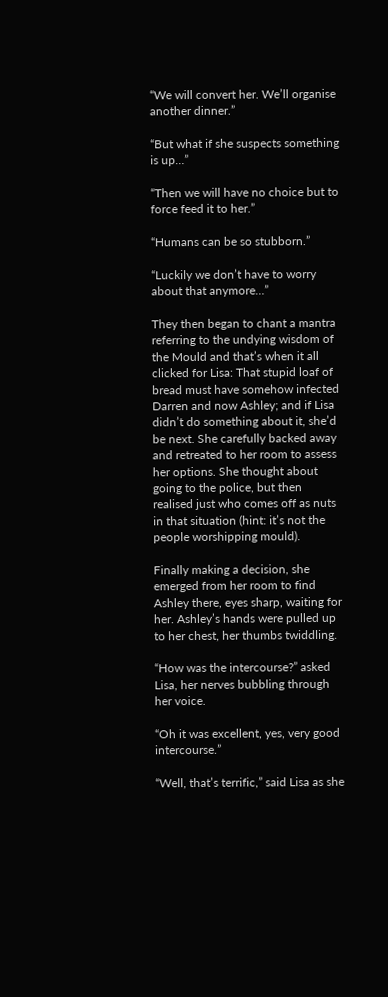“We will convert her. We’ll organise another dinner.”

“But what if she suspects something is up…”

“Then we will have no choice but to force feed it to her.”

“Humans can be so stubborn.”

“Luckily we don’t have to worry about that anymore…”

They then began to chant a mantra referring to the undying wisdom of the Mould and that’s when it all clicked for Lisa: That stupid loaf of bread must have somehow infected Darren and now Ashley; and if Lisa didn’t do something about it, she’d be next. She carefully backed away and retreated to her room to assess her options. She thought about going to the police, but then realised just who comes off as nuts in that situation (hint: it’s not the people worshipping mould).

Finally making a decision, she emerged from her room to find Ashley there, eyes sharp, waiting for her. Ashley’s hands were pulled up to her chest, her thumbs twiddling.

“How was the intercourse?” asked Lisa, her nerves bubbling through her voice.

“Oh it was excellent, yes, very good intercourse.”

“Well, that’s terrific,” said Lisa as she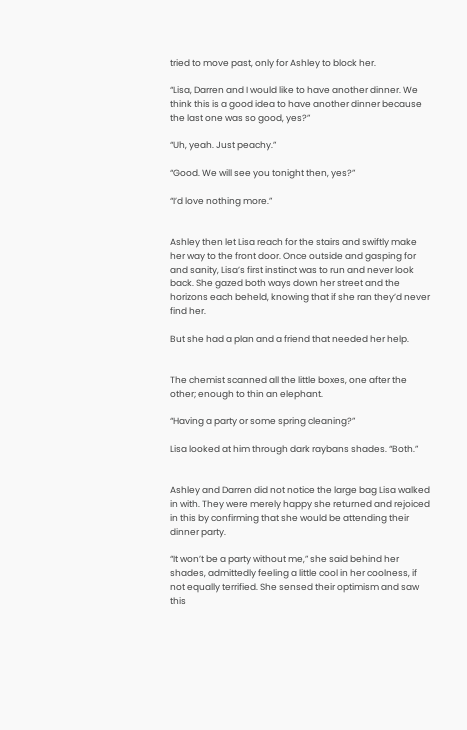tried to move past, only for Ashley to block her.

“Lisa, Darren and I would like to have another dinner. We think this is a good idea to have another dinner because the last one was so good, yes?”

“Uh, yeah. Just peachy.”

“Good. We will see you tonight then, yes?”

“I’d love nothing more.”


Ashley then let Lisa reach for the stairs and swiftly make her way to the front door. Once outside and gasping for and sanity, Lisa’s first instinct was to run and never look back. She gazed both ways down her street and the horizons each beheld, knowing that if she ran they’d never find her.

But she had a plan and a friend that needed her help.


The chemist scanned all the little boxes, one after the other; enough to thin an elephant.

“Having a party or some spring cleaning?”

Lisa looked at him through dark raybans shades. “Both.”


Ashley and Darren did not notice the large bag Lisa walked in with. They were merely happy she returned and rejoiced in this by confirming that she would be attending their dinner party.

“It won’t be a party without me,” she said behind her shades, admittedly feeling a little cool in her coolness, if not equally terrified. She sensed their optimism and saw this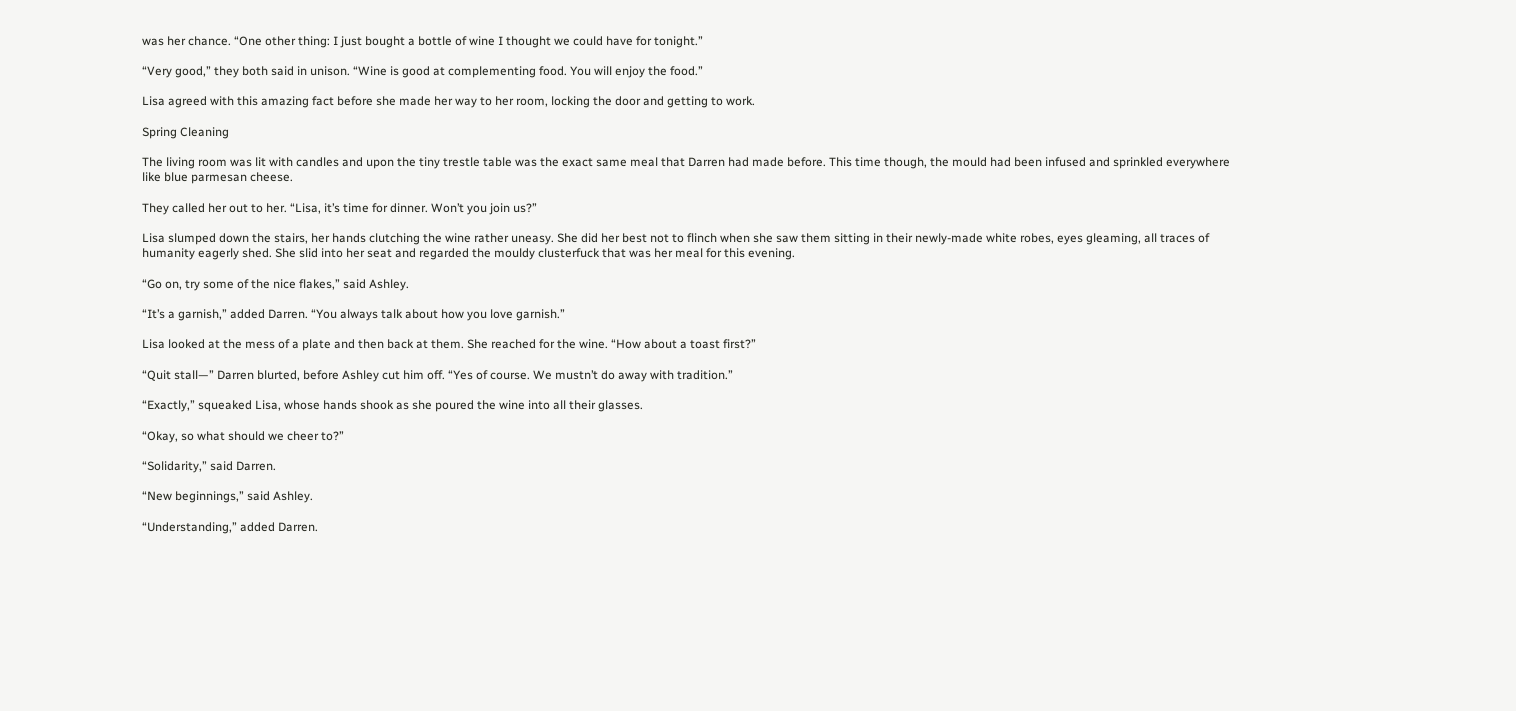was her chance. “One other thing: I just bought a bottle of wine I thought we could have for tonight.”

“Very good,” they both said in unison. “Wine is good at complementing food. You will enjoy the food.”

Lisa agreed with this amazing fact before she made her way to her room, locking the door and getting to work.

Spring Cleaning

The living room was lit with candles and upon the tiny trestle table was the exact same meal that Darren had made before. This time though, the mould had been infused and sprinkled everywhere like blue parmesan cheese.

They called her out to her. “Lisa, it’s time for dinner. Won’t you join us?”

Lisa slumped down the stairs, her hands clutching the wine rather uneasy. She did her best not to flinch when she saw them sitting in their newly-made white robes, eyes gleaming, all traces of humanity eagerly shed. She slid into her seat and regarded the mouldy clusterfuck that was her meal for this evening.

“Go on, try some of the nice flakes,” said Ashley.

“It’s a garnish,” added Darren. “You always talk about how you love garnish.”

Lisa looked at the mess of a plate and then back at them. She reached for the wine. “How about a toast first?”

“Quit stall—” Darren blurted, before Ashley cut him off. “Yes of course. We mustn’t do away with tradition.”

“Exactly,” squeaked Lisa, whose hands shook as she poured the wine into all their glasses.

“Okay, so what should we cheer to?”

“Solidarity,” said Darren.

“New beginnings,” said Ashley.

“Understanding,” added Darren.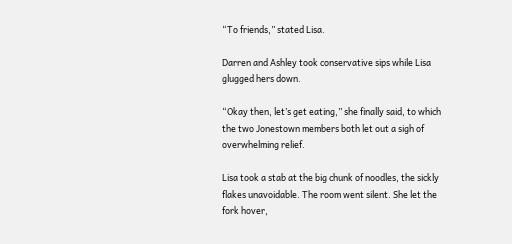“To friends,” stated Lisa.

Darren and Ashley took conservative sips while Lisa glugged hers down.

“Okay then, let’s get eating,” she finally said, to which the two Jonestown members both let out a sigh of overwhelming relief.

Lisa took a stab at the big chunk of noodles, the sickly flakes unavoidable. The room went silent. She let the fork hover,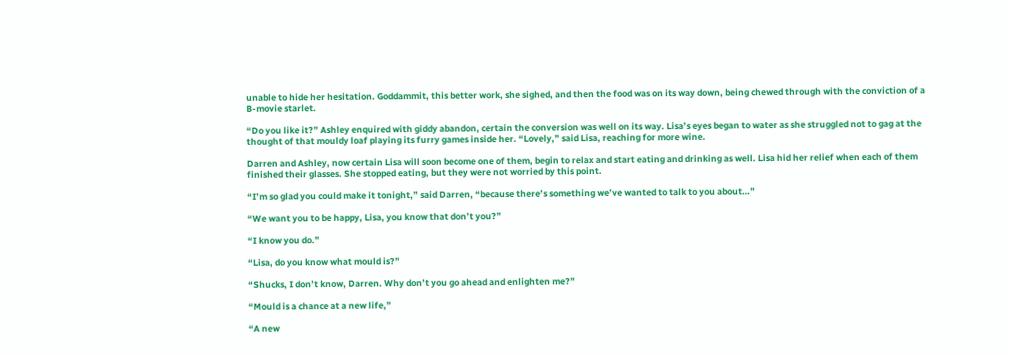unable to hide her hesitation. Goddammit, this better work, she sighed, and then the food was on its way down, being chewed through with the conviction of a B-movie starlet.

“Do you like it?” Ashley enquired with giddy abandon, certain the conversion was well on its way. Lisa’s eyes began to water as she struggled not to gag at the thought of that mouldy loaf playing its furry games inside her. “Lovely,” said Lisa, reaching for more wine.

Darren and Ashley, now certain Lisa will soon become one of them, begin to relax and start eating and drinking as well. Lisa hid her relief when each of them finished their glasses. She stopped eating, but they were not worried by this point.

“I’m so glad you could make it tonight,” said Darren, “because there’s something we’ve wanted to talk to you about…”

“We want you to be happy, Lisa, you know that don’t you?”

“I know you do.”

“Lisa, do you know what mould is?”

“Shucks, I don’t know, Darren. Why don’t you go ahead and enlighten me?”

“Mould is a chance at a new life,”

“A new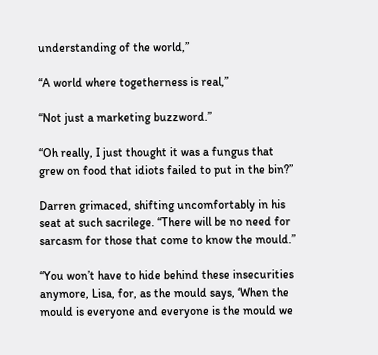understanding of the world,”

“A world where togetherness is real,”

“Not just a marketing buzzword.”

“Oh really, I just thought it was a fungus that grew on food that idiots failed to put in the bin?”

Darren grimaced, shifting uncomfortably in his seat at such sacrilege. “There will be no need for sarcasm for those that come to know the mould.”

“You won’t have to hide behind these insecurities anymore, Lisa, for, as the mould says, ‘When the mould is everyone and everyone is the mould we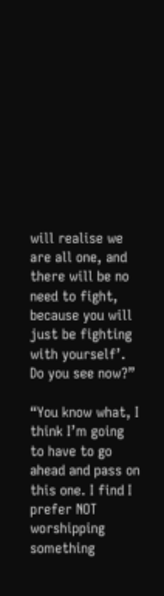will realise we are all one, and there will be no need to fight, because you will just be fighting with yourself’. Do you see now?”

“You know what, I think I’m going to have to go ahead and pass on this one. I find I prefer NOT worshipping something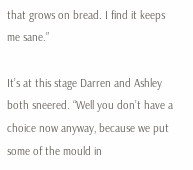that grows on bread. I find it keeps me sane.”

It’s at this stage Darren and Ashley both sneered. “Well you don’t have a choice now anyway, because we put some of the mould in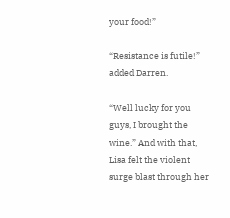your food!”

“Resistance is futile!” added Darren.

“Well lucky for you guys, I brought the wine.” And with that, Lisa felt the violent surge blast through her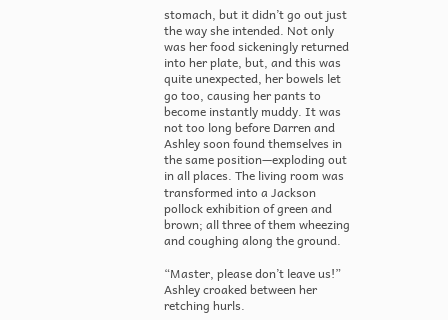stomach, but it didn’t go out just the way she intended. Not only was her food sickeningly returned into her plate, but, and this was quite unexpected, her bowels let go too, causing her pants to become instantly muddy. It was not too long before Darren and Ashley soon found themselves in the same position—exploding out in all places. The living room was transformed into a Jackson pollock exhibition of green and brown; all three of them wheezing and coughing along the ground.

“Master, please don’t leave us!” Ashley croaked between her retching hurls.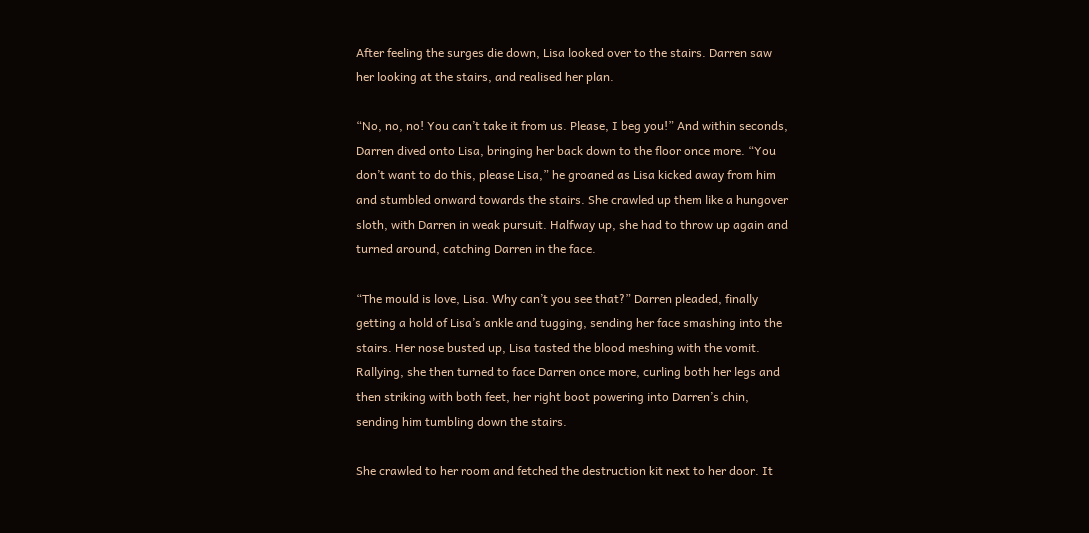After feeling the surges die down, Lisa looked over to the stairs. Darren saw her looking at the stairs, and realised her plan.

“No, no, no! You can’t take it from us. Please, I beg you!” And within seconds, Darren dived onto Lisa, bringing her back down to the floor once more. “You don’t want to do this, please Lisa,” he groaned as Lisa kicked away from him and stumbled onward towards the stairs. She crawled up them like a hungover sloth, with Darren in weak pursuit. Halfway up, she had to throw up again and turned around, catching Darren in the face.

“The mould is love, Lisa. Why can’t you see that?” Darren pleaded, finally getting a hold of Lisa’s ankle and tugging, sending her face smashing into the stairs. Her nose busted up, Lisa tasted the blood meshing with the vomit. Rallying, she then turned to face Darren once more, curling both her legs and then striking with both feet, her right boot powering into Darren’s chin, sending him tumbling down the stairs.

She crawled to her room and fetched the destruction kit next to her door. It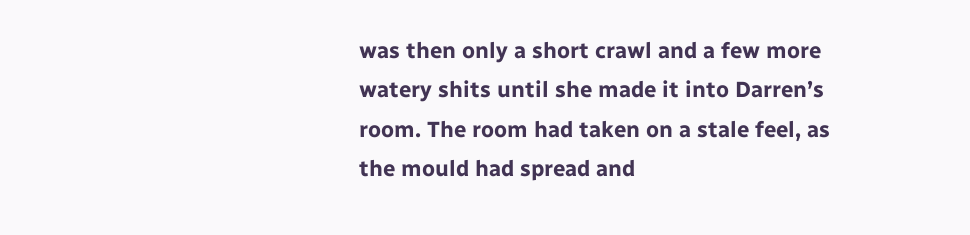was then only a short crawl and a few more watery shits until she made it into Darren’s room. The room had taken on a stale feel, as the mould had spread and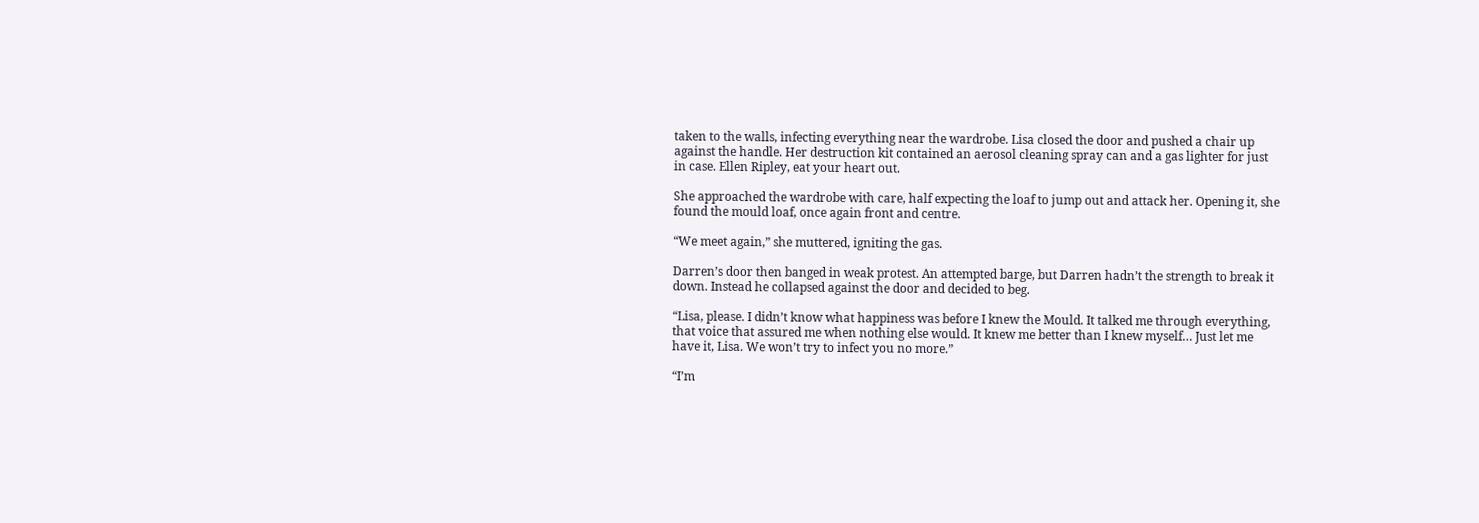taken to the walls, infecting everything near the wardrobe. Lisa closed the door and pushed a chair up against the handle. Her destruction kit contained an aerosol cleaning spray can and a gas lighter for just in case. Ellen Ripley, eat your heart out.

She approached the wardrobe with care, half expecting the loaf to jump out and attack her. Opening it, she found the mould loaf, once again front and centre.

“We meet again,” she muttered, igniting the gas.

Darren’s door then banged in weak protest. An attempted barge, but Darren hadn’t the strength to break it down. Instead he collapsed against the door and decided to beg.

“Lisa, please. I didn’t know what happiness was before I knew the Mould. It talked me through everything, that voice that assured me when nothing else would. It knew me better than I knew myself… Just let me have it, Lisa. We won’t try to infect you no more.”

“I’m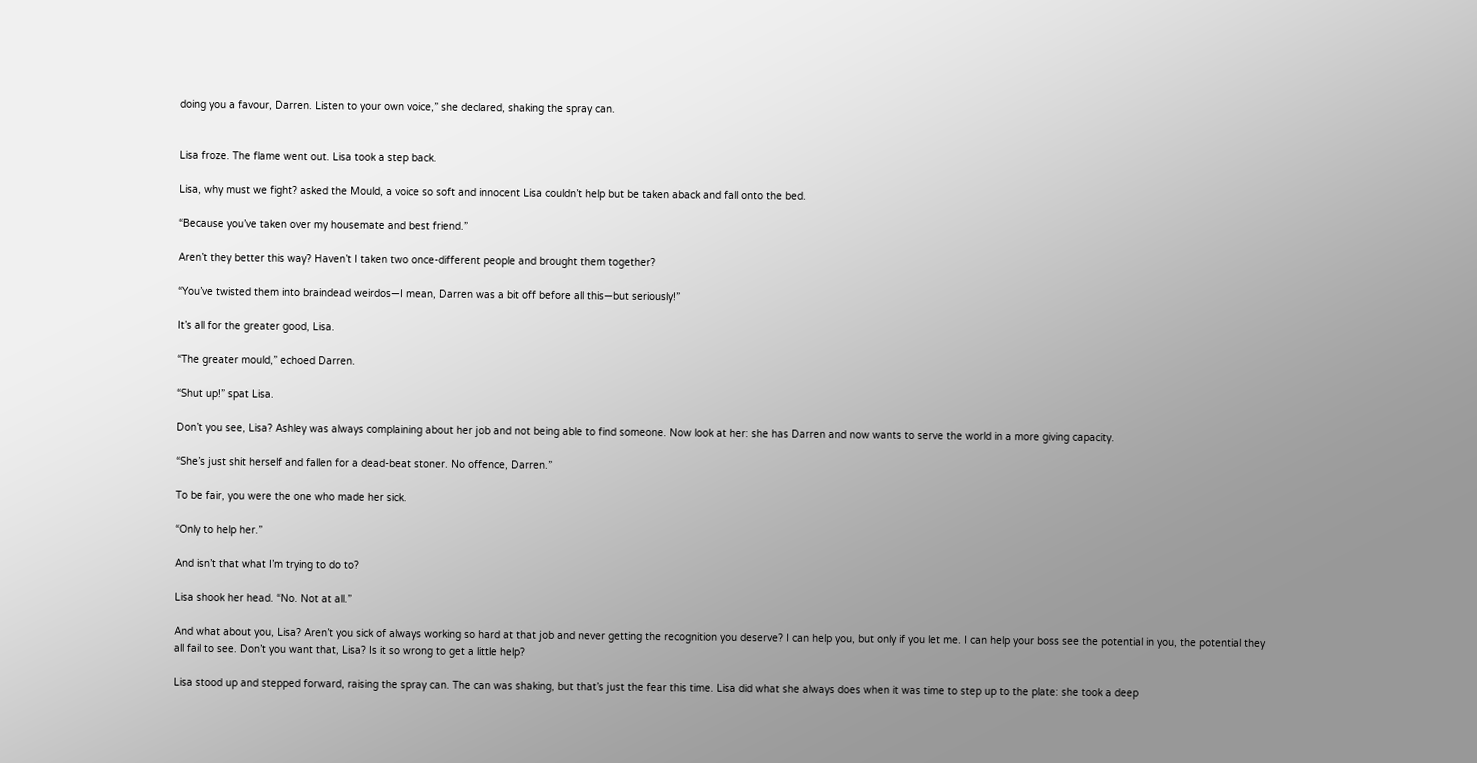doing you a favour, Darren. Listen to your own voice,” she declared, shaking the spray can.


Lisa froze. The flame went out. Lisa took a step back.

Lisa, why must we fight? asked the Mould, a voice so soft and innocent Lisa couldn’t help but be taken aback and fall onto the bed.

“Because you’ve taken over my housemate and best friend.”

Aren’t they better this way? Haven’t I taken two once-different people and brought them together?

“You’ve twisted them into braindead weirdos—I mean, Darren was a bit off before all this—but seriously!”

It’s all for the greater good, Lisa.

“The greater mould,” echoed Darren.

“Shut up!” spat Lisa.

Don’t you see, Lisa? Ashley was always complaining about her job and not being able to find someone. Now look at her: she has Darren and now wants to serve the world in a more giving capacity.

“She’s just shit herself and fallen for a dead-beat stoner. No offence, Darren.”

To be fair, you were the one who made her sick.

“Only to help her.”

And isn’t that what I’m trying to do to?

Lisa shook her head. “No. Not at all.”

And what about you, Lisa? Aren’t you sick of always working so hard at that job and never getting the recognition you deserve? I can help you, but only if you let me. I can help your boss see the potential in you, the potential they all fail to see. Don’t you want that, Lisa? Is it so wrong to get a little help?

Lisa stood up and stepped forward, raising the spray can. The can was shaking, but that’s just the fear this time. Lisa did what she always does when it was time to step up to the plate: she took a deep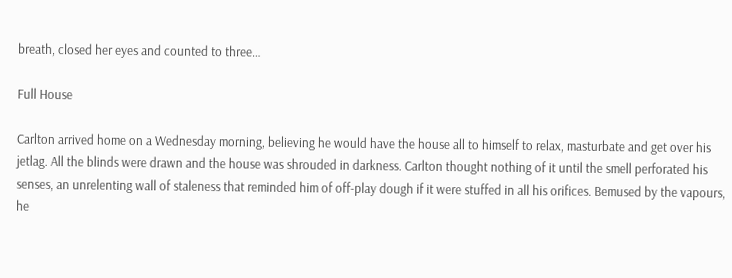breath, closed her eyes and counted to three…

Full House

Carlton arrived home on a Wednesday morning, believing he would have the house all to himself to relax, masturbate and get over his jetlag. All the blinds were drawn and the house was shrouded in darkness. Carlton thought nothing of it until the smell perforated his senses, an unrelenting wall of staleness that reminded him of off-play dough if it were stuffed in all his orifices. Bemused by the vapours, he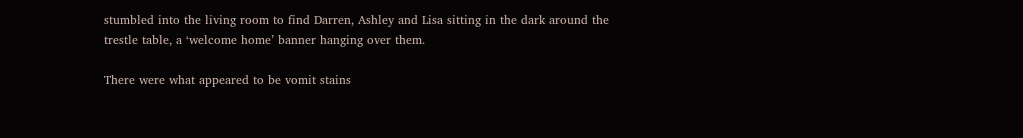stumbled into the living room to find Darren, Ashley and Lisa sitting in the dark around the trestle table, a ‘welcome home’ banner hanging over them.

There were what appeared to be vomit stains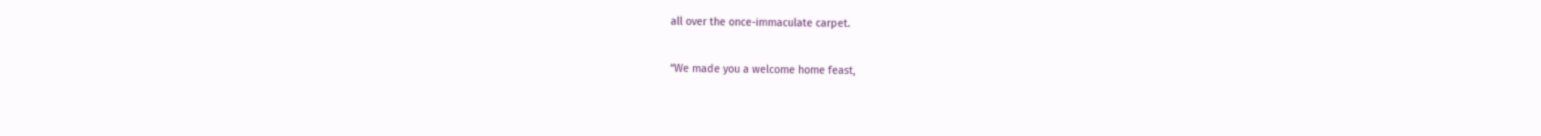all over the once-immaculate carpet.

“We made you a welcome home feast,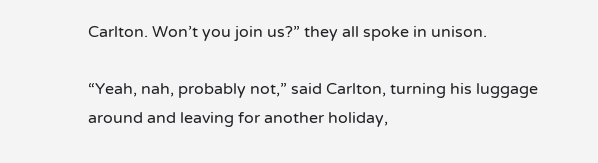Carlton. Won’t you join us?” they all spoke in unison.

“Yeah, nah, probably not,” said Carlton, turning his luggage around and leaving for another holiday,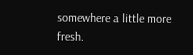somewhere a little more fresh.